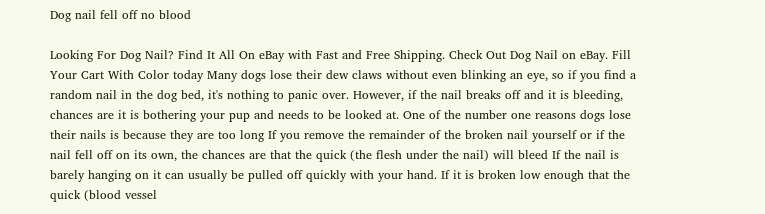Dog nail fell off no blood

Looking For Dog Nail? Find It All On eBay with Fast and Free Shipping. Check Out Dog Nail on eBay. Fill Your Cart With Color today Many dogs lose their dew claws without even blinking an eye, so if you find a random nail in the dog bed, it's nothing to panic over. However, if the nail breaks off and it is bleeding, chances are it is bothering your pup and needs to be looked at. One of the number one reasons dogs lose their nails is because they are too long If you remove the remainder of the broken nail yourself or if the nail fell off on its own, the chances are that the quick (the flesh under the nail) will bleed If the nail is barely hanging on it can usually be pulled off quickly with your hand. If it is broken low enough that the quick (blood vessel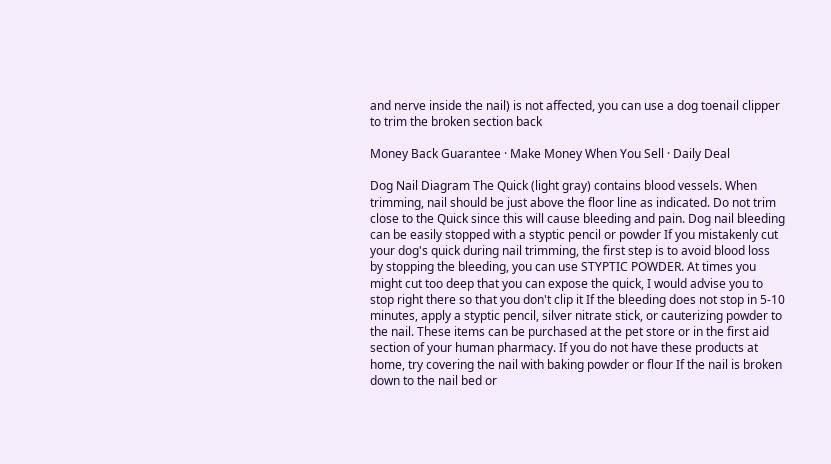and nerve inside the nail) is not affected, you can use a dog toenail clipper to trim the broken section back

Money Back Guarantee · Make Money When You Sell · Daily Deal

Dog Nail Diagram The Quick (light gray) contains blood vessels. When trimming, nail should be just above the floor line as indicated. Do not trim close to the Quick since this will cause bleeding and pain. Dog nail bleeding can be easily stopped with a styptic pencil or powder If you mistakenly cut your dog's quick during nail trimming, the first step is to avoid blood loss by stopping the bleeding, you can use STYPTIC POWDER. At times you might cut too deep that you can expose the quick, I would advise you to stop right there so that you don't clip it If the bleeding does not stop in 5-10 minutes, apply a styptic pencil, silver nitrate stick, or cauterizing powder to the nail. These items can be purchased at the pet store or in the first aid section of your human pharmacy. If you do not have these products at home, try covering the nail with baking powder or flour If the nail is broken down to the nail bed or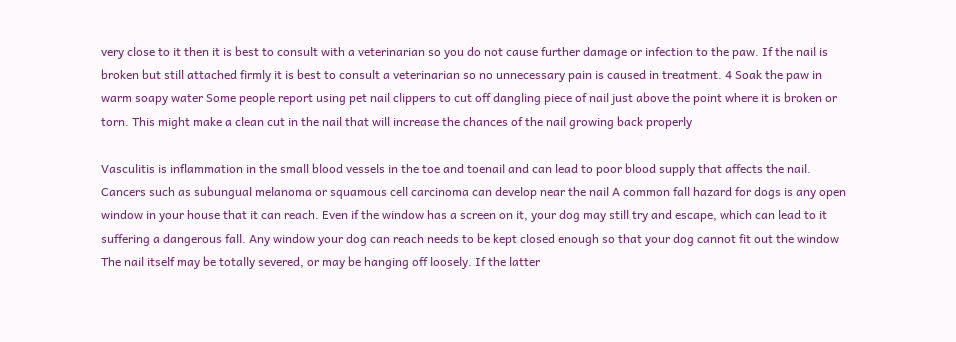very close to it then it is best to consult with a veterinarian so you do not cause further damage or infection to the paw. If the nail is broken but still attached firmly it is best to consult a veterinarian so no unnecessary pain is caused in treatment. 4 Soak the paw in warm soapy water Some people report using pet nail clippers to cut off dangling piece of nail just above the point where it is broken or torn. This might make a clean cut in the nail that will increase the chances of the nail growing back properly

Vasculitis is inflammation in the small blood vessels in the toe and toenail and can lead to poor blood supply that affects the nail. Cancers such as subungual melanoma or squamous cell carcinoma can develop near the nail A common fall hazard for dogs is any open window in your house that it can reach. Even if the window has a screen on it, your dog may still try and escape, which can lead to it suffering a dangerous fall. Any window your dog can reach needs to be kept closed enough so that your dog cannot fit out the window The nail itself may be totally severed, or may be hanging off loosely. If the latter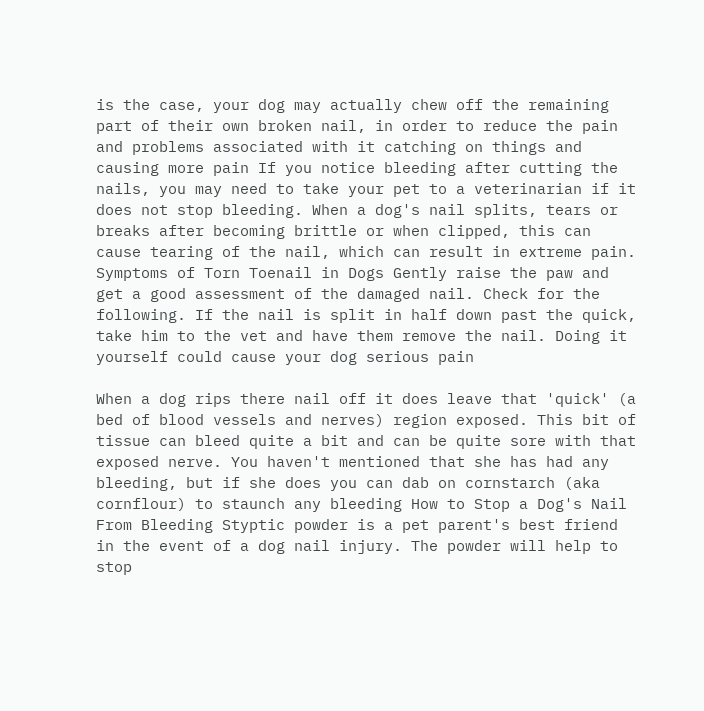is the case, your dog may actually chew off the remaining part of their own broken nail, in order to reduce the pain and problems associated with it catching on things and causing more pain If you notice bleeding after cutting the nails, you may need to take your pet to a veterinarian if it does not stop bleeding. When a dog's nail splits, tears or breaks after becoming brittle or when clipped, this can cause tearing of the nail, which can result in extreme pain. Symptoms of Torn Toenail in Dogs Gently raise the paw and get a good assessment of the damaged nail. Check for the following. If the nail is split in half down past the quick, take him to the vet and have them remove the nail. Doing it yourself could cause your dog serious pain

When a dog rips there nail off it does leave that 'quick' (a bed of blood vessels and nerves) region exposed. This bit of tissue can bleed quite a bit and can be quite sore with that exposed nerve. You haven't mentioned that she has had any bleeding, but if she does you can dab on cornstarch (aka cornflour) to staunch any bleeding How to Stop a Dog's Nail From Bleeding Styptic powder is a pet parent's best friend in the event of a dog nail injury. The powder will help to stop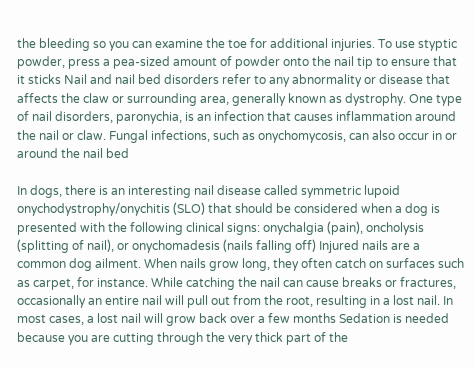the bleeding so you can examine the toe for additional injuries. To use styptic powder, press a pea-sized amount of powder onto the nail tip to ensure that it sticks Nail and nail bed disorders refer to any abnormality or disease that affects the claw or surrounding area, generally known as dystrophy. One type of nail disorders, paronychia, is an infection that causes inflammation around the nail or claw. Fungal infections, such as onychomycosis, can also occur in or around the nail bed

In dogs, there is an interesting nail disease called symmetric lupoid onychodystrophy/onychitis (SLO) that should be considered when a dog is presented with the following clinical signs: onychalgia (pain), oncholysis (splitting of nail), or onychomadesis (nails falling off) Injured nails are a common dog ailment. When nails grow long, they often catch on surfaces such as carpet, for instance. While catching the nail can cause breaks or fractures, occasionally an entire nail will pull out from the root, resulting in a lost nail. In most cases, a lost nail will grow back over a few months Sedation is needed because you are cutting through the very thick part of the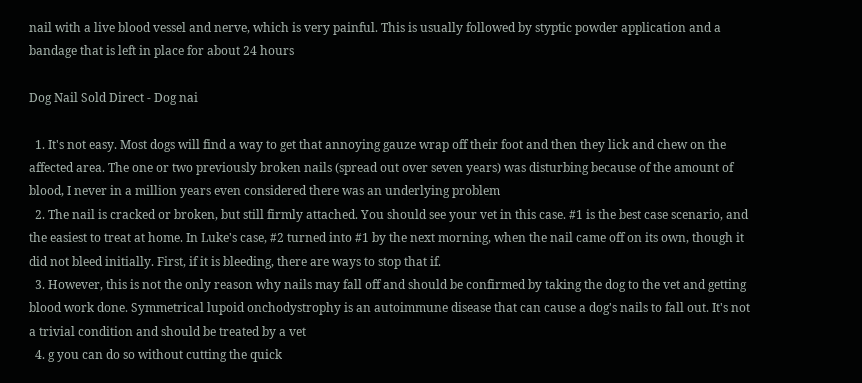nail with a live blood vessel and nerve, which is very painful. This is usually followed by styptic powder application and a bandage that is left in place for about 24 hours

Dog Nail Sold Direct - Dog nai

  1. It's not easy. Most dogs will find a way to get that annoying gauze wrap off their foot and then they lick and chew on the affected area. The one or two previously broken nails (spread out over seven years) was disturbing because of the amount of blood, I never in a million years even considered there was an underlying problem
  2. The nail is cracked or broken, but still firmly attached. You should see your vet in this case. #1 is the best case scenario, and the easiest to treat at home. In Luke's case, #2 turned into #1 by the next morning, when the nail came off on its own, though it did not bleed initially. First, if it is bleeding, there are ways to stop that if.
  3. However, this is not the only reason why nails may fall off and should be confirmed by taking the dog to the vet and getting blood work done. Symmetrical lupoid onchodystrophy is an autoimmune disease that can cause a dog's nails to fall out. It's not a trivial condition and should be treated by a vet
  4. g you can do so without cutting the quick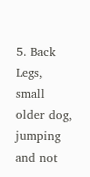5. Back Legs, small older dog, jumping and not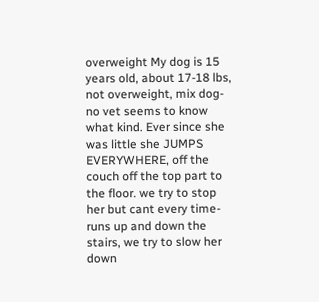overweight My dog is 15 years old, about 17-18 lbs, not overweight, mix dog- no vet seems to know what kind. Ever since she was little she JUMPS EVERYWHERE, off the couch off the top part to the floor. we try to stop her but cant every time- runs up and down the stairs, we try to slow her down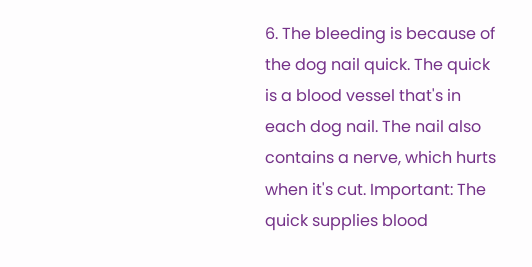6. The bleeding is because of the dog nail quick. The quick is a blood vessel that's in each dog nail. The nail also contains a nerve, which hurts when it's cut. Important: The quick supplies blood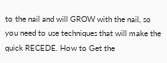to the nail and will GROW with the nail, so you need to use techniques that will make the quick RECEDE. How to Get the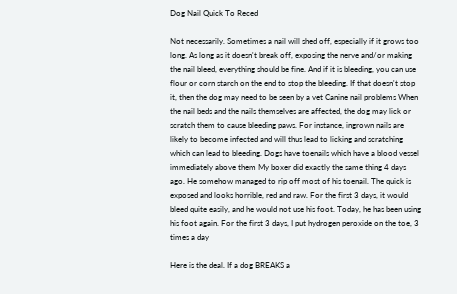Dog Nail Quick To Reced

Not necessarily. Sometimes a nail will shed off, especially if it grows too long. As long as it doesn't break off, exposing the nerve and/or making the nail bleed, everything should be fine. And if it is bleeding, you can use flour or corn starch on the end to stop the bleeding. If that doesn't stop it, then the dog may need to be seen by a vet Canine nail problems When the nail beds and the nails themselves are affected, the dog may lick or scratch them to cause bleeding paws. For instance, ingrown nails are likely to become infected and will thus lead to licking and scratching which can lead to bleeding. Dogs have toenails which have a blood vessel immediately above them My boxer did exactly the same thing 4 days ago. He somehow managed to rip off most of his toenail. The quick is exposed and looks horrible, red and raw. For the first 3 days, it would bleed quite easily, and he would not use his foot. Today, he has been using his foot again. For the first 3 days, I put hydrogen peroxide on the toe, 3 times a day

Here is the deal. If a dog BREAKS a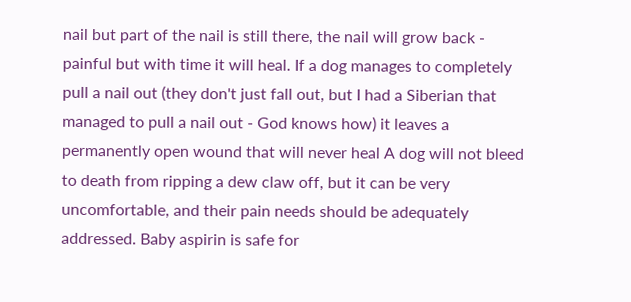nail but part of the nail is still there, the nail will grow back - painful but with time it will heal. If a dog manages to completely pull a nail out (they don't just fall out, but I had a Siberian that managed to pull a nail out - God knows how) it leaves a permanently open wound that will never heal A dog will not bleed to death from ripping a dew claw off, but it can be very uncomfortable, and their pain needs should be adequately addressed. Baby aspirin is safe for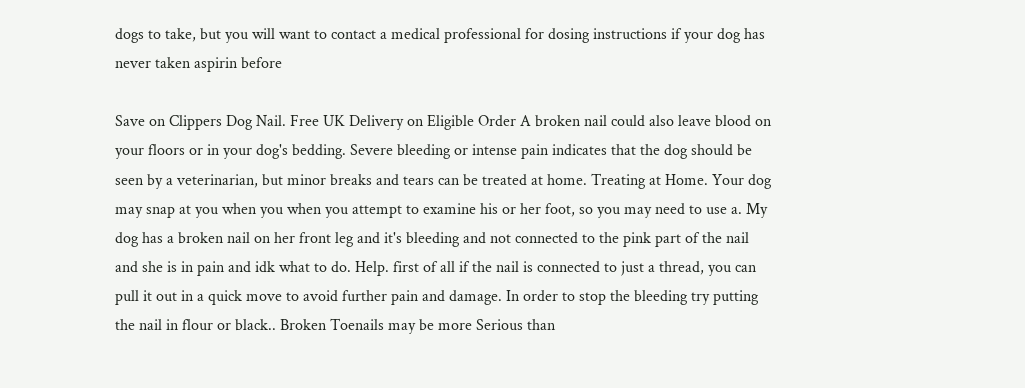dogs to take, but you will want to contact a medical professional for dosing instructions if your dog has never taken aspirin before

Save on Clippers Dog Nail. Free UK Delivery on Eligible Order A broken nail could also leave blood on your floors or in your dog's bedding. Severe bleeding or intense pain indicates that the dog should be seen by a veterinarian, but minor breaks and tears can be treated at home. Treating at Home. Your dog may snap at you when you when you attempt to examine his or her foot, so you may need to use a. My dog has a broken nail on her front leg and it's bleeding and not connected to the pink part of the nail and she is in pain and idk what to do. Help. first of all if the nail is connected to just a thread, you can pull it out in a quick move to avoid further pain and damage. In order to stop the bleeding try putting the nail in flour or black.. Broken Toenails may be more Serious than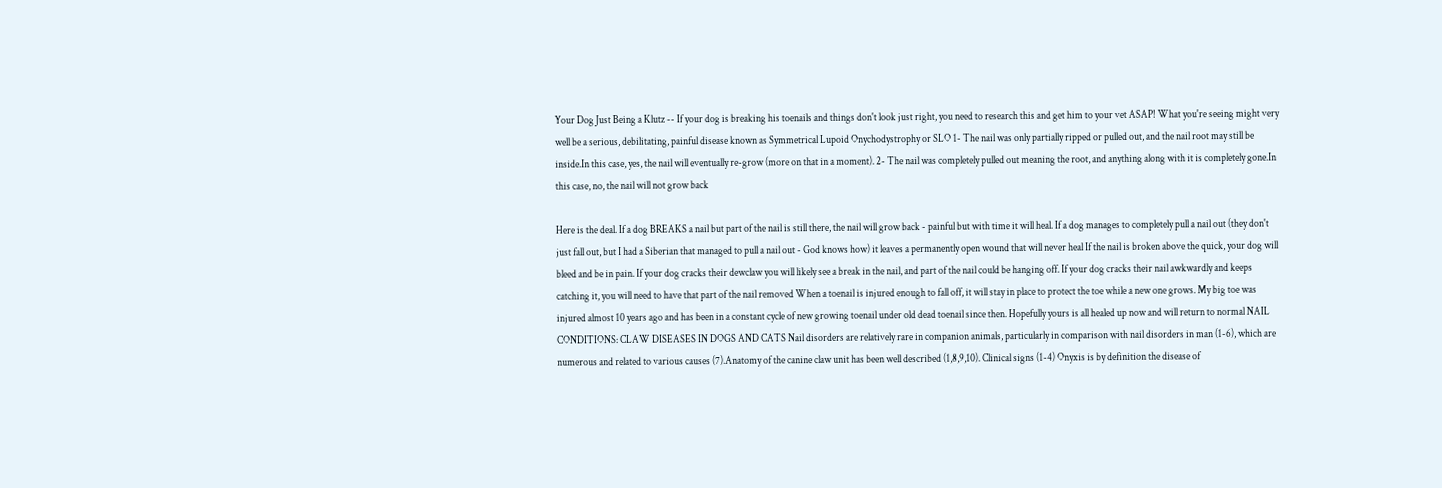Your Dog Just Being a Klutz -- If your dog is breaking his toenails and things don't look just right, you need to research this and get him to your vet ASAP! What you're seeing might very well be a serious, debilitating, painful disease known as Symmetrical Lupoid Onychodystrophy or SLO 1- The nail was only partially ripped or pulled out, and the nail root may still be inside.In this case, yes, the nail will eventually re-grow (more on that in a moment). 2- The nail was completely pulled out meaning the root, and anything along with it is completely gone.In this case, no, the nail will not grow back

Here is the deal. If a dog BREAKS a nail but part of the nail is still there, the nail will grow back - painful but with time it will heal. If a dog manages to completely pull a nail out (they don't just fall out, but I had a Siberian that managed to pull a nail out - God knows how) it leaves a permanently open wound that will never heal If the nail is broken above the quick, your dog will bleed and be in pain. If your dog cracks their dewclaw you will likely see a break in the nail, and part of the nail could be hanging off. If your dog cracks their nail awkwardly and keeps catching it, you will need to have that part of the nail removed When a toenail is injured enough to fall off, it will stay in place to protect the toe while a new one grows. My big toe was injured almost 10 years ago and has been in a constant cycle of new growing toenail under old dead toenail since then. Hopefully yours is all healed up now and will return to normal NAIL CONDITIONS: CLAW DISEASES IN DOGS AND CATS Nail disorders are relatively rare in companion animals, particularly in comparison with nail disorders in man (1-6), which are numerous and related to various causes (7).Anatomy of the canine claw unit has been well described (1,8,9,10). Clinical signs (1-4) Onyxis is by definition the disease of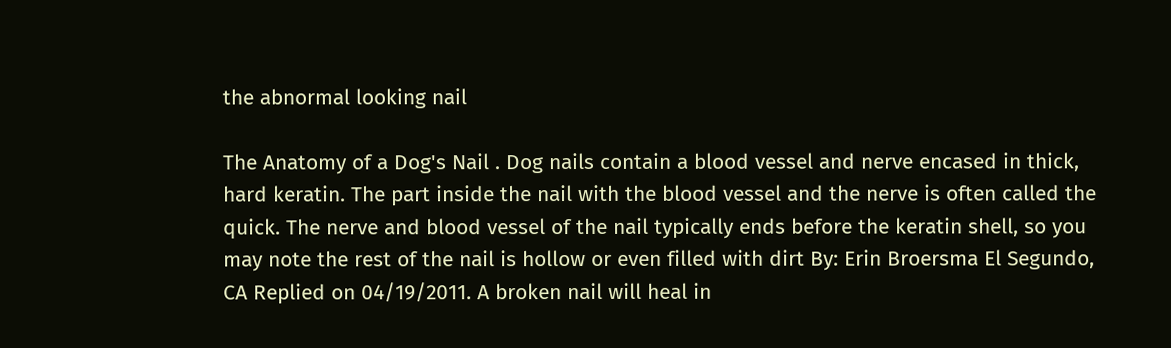the abnormal looking nail

The Anatomy of a Dog's Nail . Dog nails contain a blood vessel and nerve encased in thick, hard keratin. The part inside the nail with the blood vessel and the nerve is often called the quick. The nerve and blood vessel of the nail typically ends before the keratin shell, so you may note the rest of the nail is hollow or even filled with dirt By: Erin Broersma El Segundo, CA Replied on 04/19/2011. A broken nail will heal in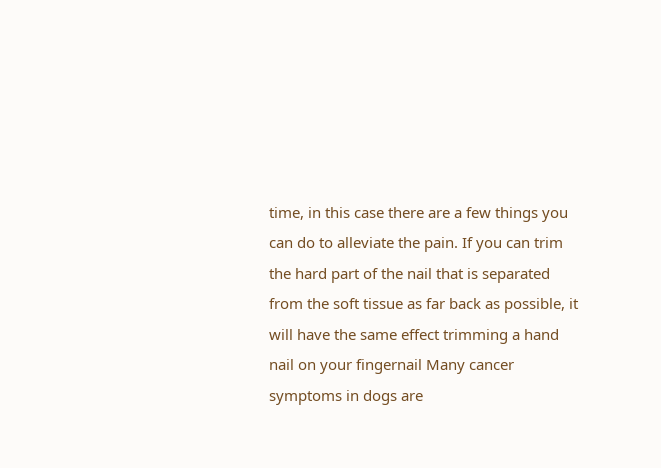time, in this case there are a few things you can do to alleviate the pain. If you can trim the hard part of the nail that is separated from the soft tissue as far back as possible, it will have the same effect trimming a hand nail on your fingernail Many cancer symptoms in dogs are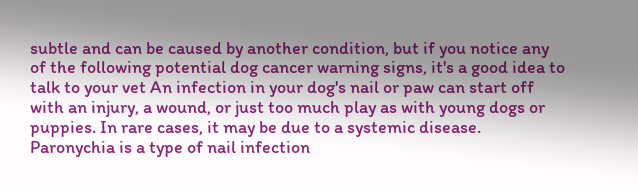subtle and can be caused by another condition, but if you notice any of the following potential dog cancer warning signs, it's a good idea to talk to your vet An infection in your dog's nail or paw can start off with an injury, a wound, or just too much play as with young dogs or puppies. In rare cases, it may be due to a systemic disease. Paronychia is a type of nail infection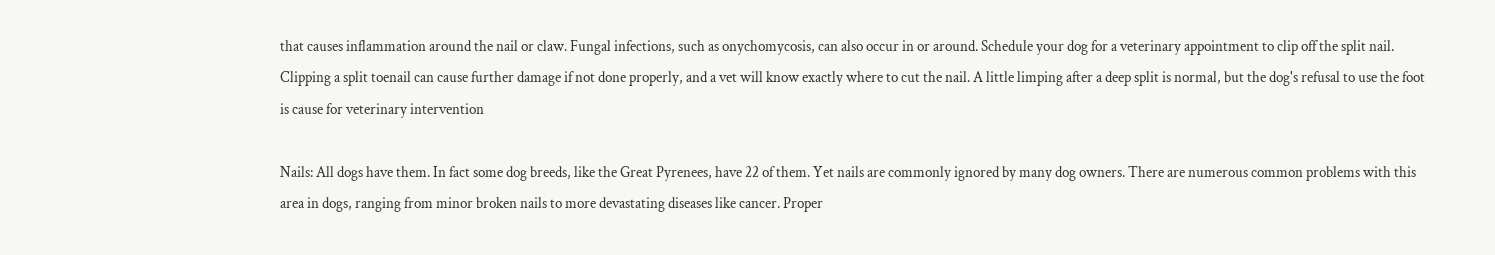that causes inflammation around the nail or claw. Fungal infections, such as onychomycosis, can also occur in or around. Schedule your dog for a veterinary appointment to clip off the split nail. Clipping a split toenail can cause further damage if not done properly, and a vet will know exactly where to cut the nail. A little limping after a deep split is normal, but the dog's refusal to use the foot is cause for veterinary intervention

Nails: All dogs have them. In fact some dog breeds, like the Great Pyrenees, have 22 of them. Yet nails are commonly ignored by many dog owners. There are numerous common problems with this area in dogs, ranging from minor broken nails to more devastating diseases like cancer. Proper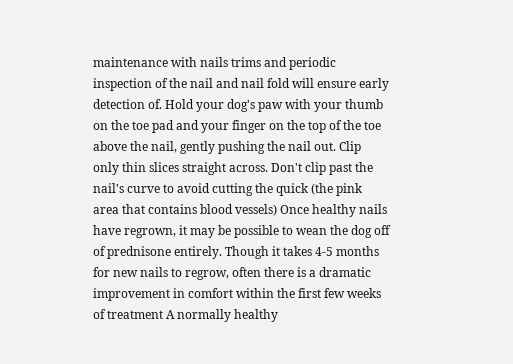maintenance with nails trims and periodic inspection of the nail and nail fold will ensure early detection of. Hold your dog's paw with your thumb on the toe pad and your finger on the top of the toe above the nail, gently pushing the nail out. Clip only thin slices straight across. Don't clip past the nail's curve to avoid cutting the quick (the pink area that contains blood vessels) Once healthy nails have regrown, it may be possible to wean the dog off of prednisone entirely. Though it takes 4-5 months for new nails to regrow, often there is a dramatic improvement in comfort within the first few weeks of treatment A normally healthy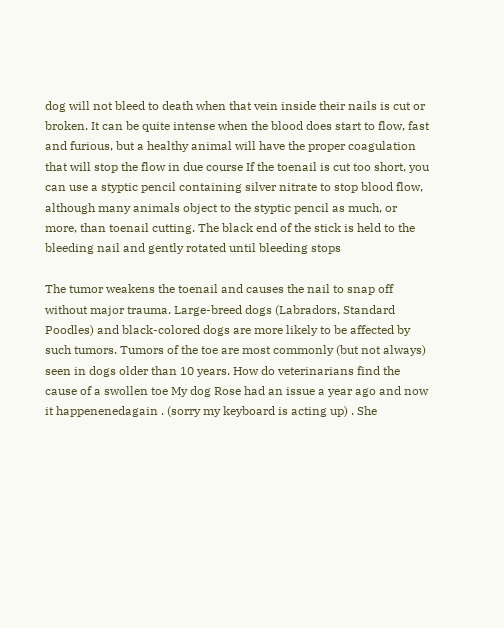dog will not bleed to death when that vein inside their nails is cut or broken. It can be quite intense when the blood does start to flow, fast and furious, but a healthy animal will have the proper coagulation that will stop the flow in due course If the toenail is cut too short, you can use a styptic pencil containing silver nitrate to stop blood flow, although many animals object to the styptic pencil as much, or more, than toenail cutting. The black end of the stick is held to the bleeding nail and gently rotated until bleeding stops

The tumor weakens the toenail and causes the nail to snap off without major trauma. Large-breed dogs (Labradors, Standard Poodles) and black-colored dogs are more likely to be affected by such tumors. Tumors of the toe are most commonly (but not always) seen in dogs older than 10 years. How do veterinarians find the cause of a swollen toe My dog Rose had an issue a year ago and now it happenenedagain . (sorry my keyboard is acting up) . She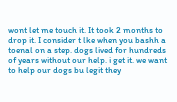wont let me touch it. It took 2 months to drop it. I consider t lke when you bashh a toenal on a step. dogs lived for hundreds of years without our help. i get it. we want to help our dogs bu legit they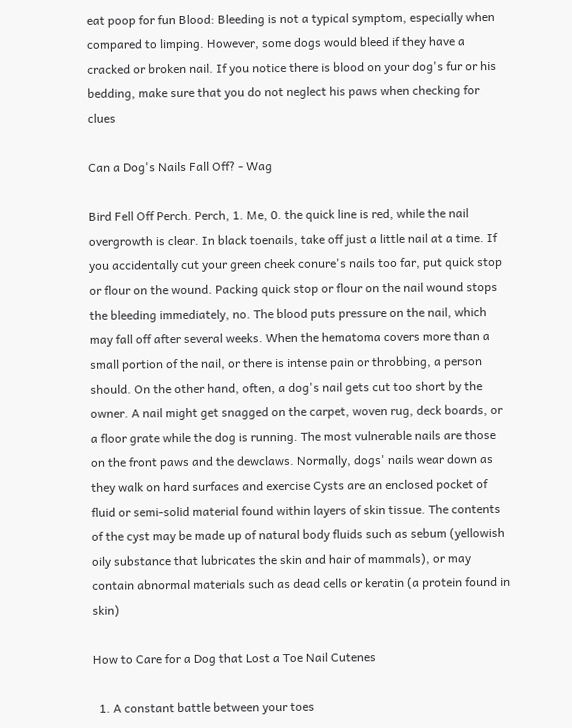eat poop for fun Blood: Bleeding is not a typical symptom, especially when compared to limping. However, some dogs would bleed if they have a cracked or broken nail. If you notice there is blood on your dog's fur or his bedding, make sure that you do not neglect his paws when checking for clues

Can a Dog's Nails Fall Off? - Wag

Bird Fell Off Perch. Perch, 1. Me, 0. the quick line is red, while the nail overgrowth is clear. In black toenails, take off just a little nail at a time. If you accidentally cut your green cheek conure's nails too far, put quick stop or flour on the wound. Packing quick stop or flour on the nail wound stops the bleeding immediately, no. The blood puts pressure on the nail, which may fall off after several weeks. When the hematoma covers more than a small portion of the nail, or there is intense pain or throbbing, a person should. On the other hand, often, a dog's nail gets cut too short by the owner. A nail might get snagged on the carpet, woven rug, deck boards, or a floor grate while the dog is running. The most vulnerable nails are those on the front paws and the dewclaws. Normally, dogs' nails wear down as they walk on hard surfaces and exercise Cysts are an enclosed pocket of fluid or semi-solid material found within layers of skin tissue. The contents of the cyst may be made up of natural body fluids such as sebum (yellowish oily substance that lubricates the skin and hair of mammals), or may contain abnormal materials such as dead cells or keratin (a protein found in skin)

How to Care for a Dog that Lost a Toe Nail Cutenes

  1. A constant battle between your toes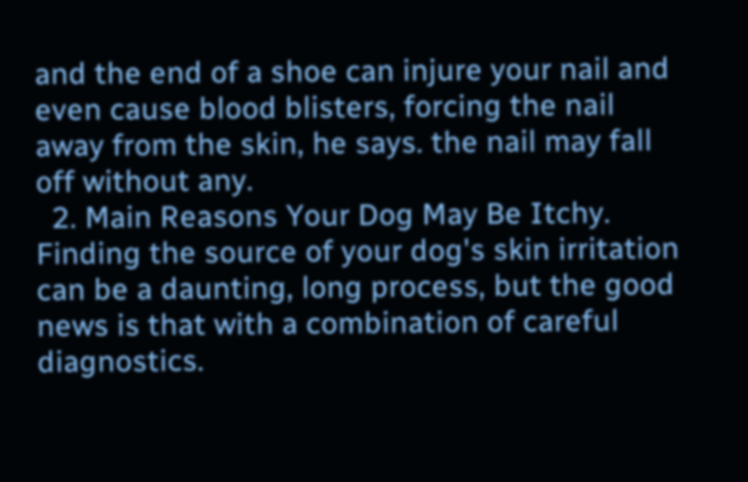and the end of a shoe can injure your nail and even cause blood blisters, forcing the nail away from the skin, he says. the nail may fall off without any.
  2. Main Reasons Your Dog May Be Itchy. Finding the source of your dog's skin irritation can be a daunting, long process, but the good news is that with a combination of careful diagnostics.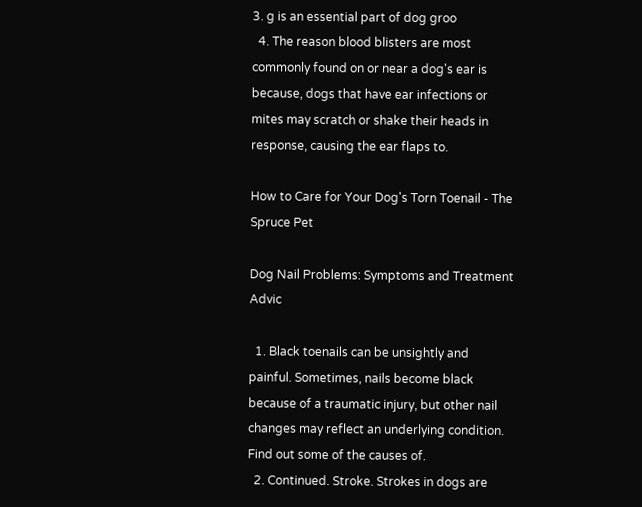3. g is an essential part of dog groo
  4. The reason blood blisters are most commonly found on or near a dog's ear is because, dogs that have ear infections or mites may scratch or shake their heads in response, causing the ear flaps to.

How to Care for Your Dog's Torn Toenail - The Spruce Pet

Dog Nail Problems: Symptoms and Treatment Advic

  1. Black toenails can be unsightly and painful. Sometimes, nails become black because of a traumatic injury, but other nail changes may reflect an underlying condition. Find out some of the causes of.
  2. Continued. Stroke. Strokes in dogs are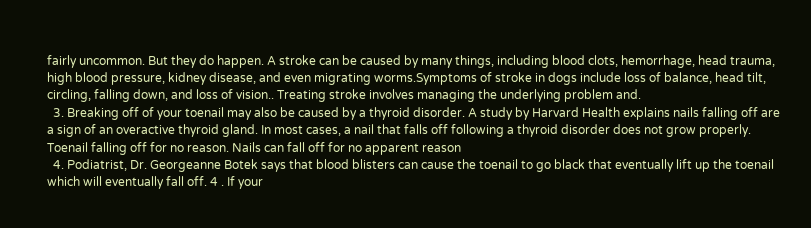fairly uncommon. But they do happen. A stroke can be caused by many things, including blood clots, hemorrhage, head trauma, high blood pressure, kidney disease, and even migrating worms.Symptoms of stroke in dogs include loss of balance, head tilt, circling, falling down, and loss of vision.. Treating stroke involves managing the underlying problem and.
  3. Breaking off of your toenail may also be caused by a thyroid disorder. A study by Harvard Health explains nails falling off are a sign of an overactive thyroid gland. In most cases, a nail that falls off following a thyroid disorder does not grow properly. Toenail falling off for no reason. Nails can fall off for no apparent reason
  4. Podiatrist, Dr. Georgeanne Botek says that blood blisters can cause the toenail to go black that eventually lift up the toenail which will eventually fall off. 4 . If your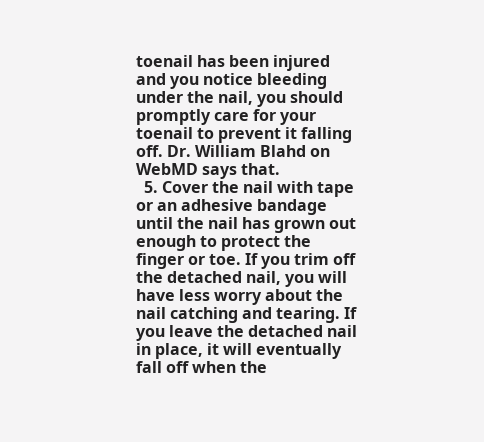toenail has been injured and you notice bleeding under the nail, you should promptly care for your toenail to prevent it falling off. Dr. William Blahd on WebMD says that.
  5. Cover the nail with tape or an adhesive bandage until the nail has grown out enough to protect the finger or toe. If you trim off the detached nail, you will have less worry about the nail catching and tearing. If you leave the detached nail in place, it will eventually fall off when the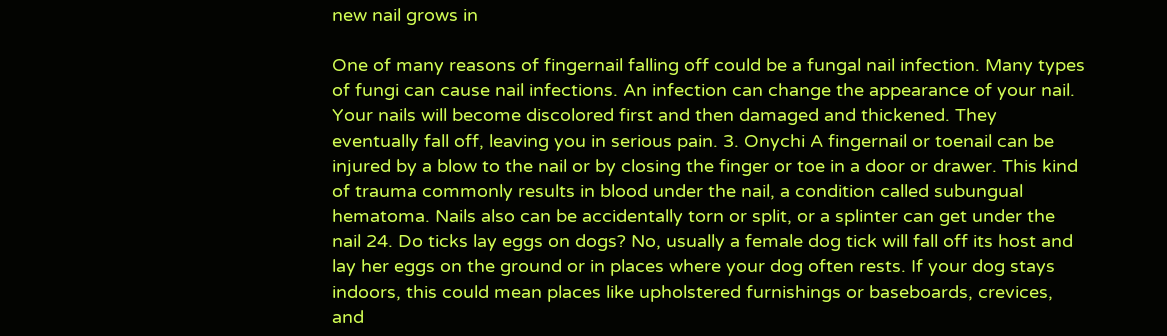new nail grows in

One of many reasons of fingernail falling off could be a fungal nail infection. Many types of fungi can cause nail infections. An infection can change the appearance of your nail. Your nails will become discolored first and then damaged and thickened. They eventually fall off, leaving you in serious pain. 3. Onychi A fingernail or toenail can be injured by a blow to the nail or by closing the finger or toe in a door or drawer. This kind of trauma commonly results in blood under the nail, a condition called subungual hematoma. Nails also can be accidentally torn or split, or a splinter can get under the nail 24. Do ticks lay eggs on dogs? No, usually a female dog tick will fall off its host and lay her eggs on the ground or in places where your dog often rests. If your dog stays indoors, this could mean places like upholstered furnishings or baseboards, crevices, and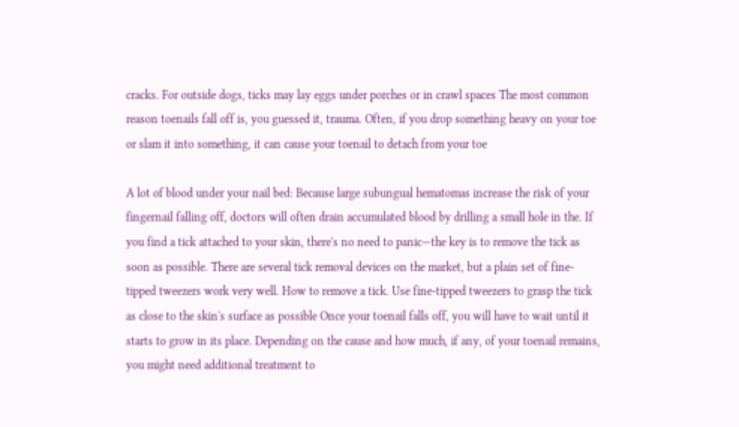cracks. For outside dogs, ticks may lay eggs under porches or in crawl spaces The most common reason toenails fall off is, you guessed it, trauma. Often, if you drop something heavy on your toe or slam it into something, it can cause your toenail to detach from your toe

A lot of blood under your nail bed: Because large subungual hematomas increase the risk of your fingernail falling off, doctors will often drain accumulated blood by drilling a small hole in the. If you find a tick attached to your skin, there's no need to panic—the key is to remove the tick as soon as possible. There are several tick removal devices on the market, but a plain set of fine-tipped tweezers work very well. How to remove a tick. Use fine-tipped tweezers to grasp the tick as close to the skin's surface as possible Once your toenail falls off, you will have to wait until it starts to grow in its place. Depending on the cause and how much, if any, of your toenail remains, you might need additional treatment to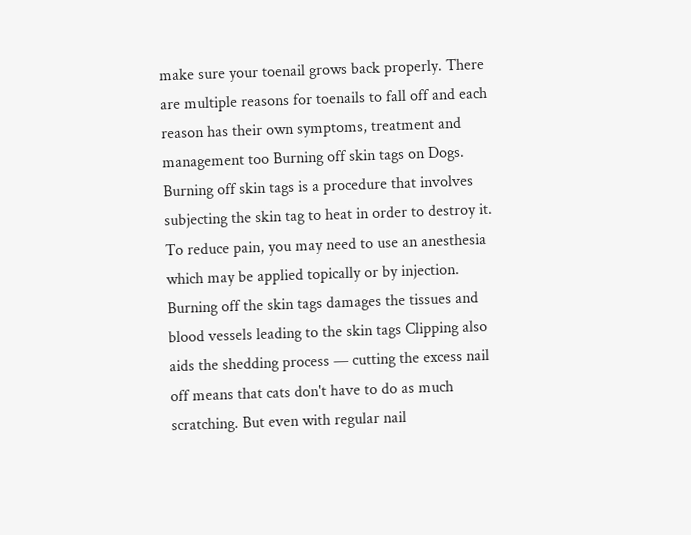make sure your toenail grows back properly. There are multiple reasons for toenails to fall off and each reason has their own symptoms, treatment and management too Burning off skin tags on Dogs. Burning off skin tags is a procedure that involves subjecting the skin tag to heat in order to destroy it. To reduce pain, you may need to use an anesthesia which may be applied topically or by injection. Burning off the skin tags damages the tissues and blood vessels leading to the skin tags Clipping also aids the shedding process — cutting the excess nail off means that cats don't have to do as much scratching. But even with regular nail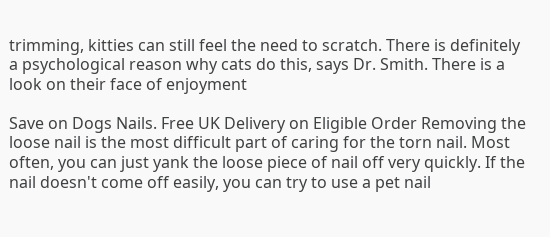trimming, kitties can still feel the need to scratch. There is definitely a psychological reason why cats do this, says Dr. Smith. There is a look on their face of enjoyment

Save on Dogs Nails. Free UK Delivery on Eligible Order Removing the loose nail is the most difficult part of caring for the torn nail. Most often, you can just yank the loose piece of nail off very quickly. If the nail doesn't come off easily, you can try to use a pet nail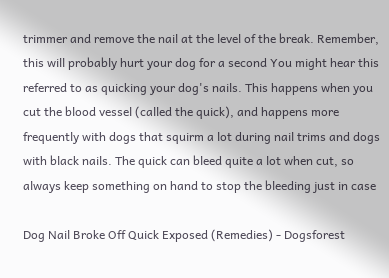trimmer and remove the nail at the level of the break. Remember, this will probably hurt your dog for a second You might hear this referred to as quicking your dog's nails. This happens when you cut the blood vessel (called the quick), and happens more frequently with dogs that squirm a lot during nail trims and dogs with black nails. The quick can bleed quite a lot when cut, so always keep something on hand to stop the bleeding just in case

Dog Nail Broke Off Quick Exposed (Remedies) - Dogsforest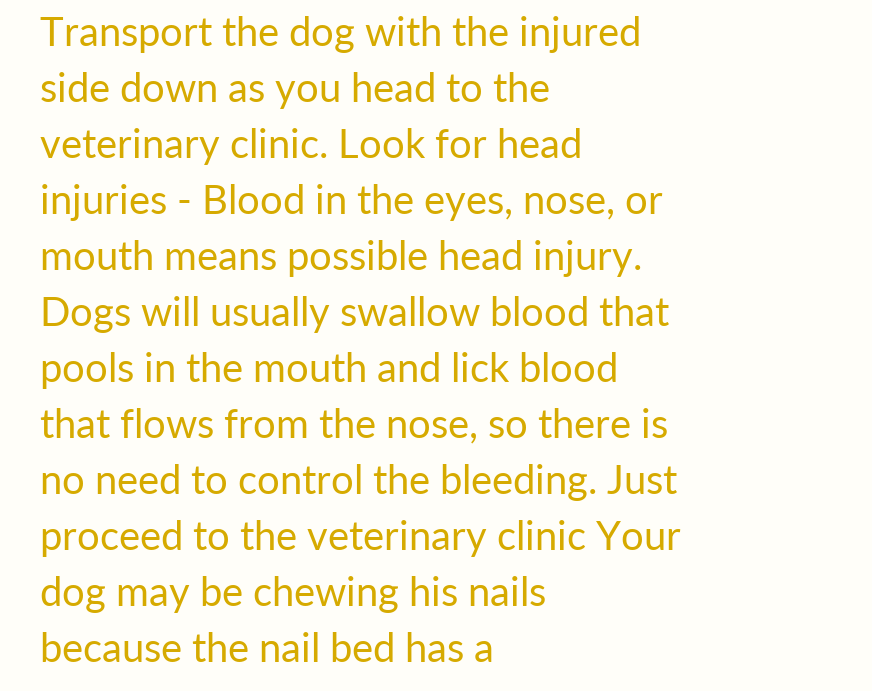Transport the dog with the injured side down as you head to the veterinary clinic. Look for head injuries - Blood in the eyes, nose, or mouth means possible head injury. Dogs will usually swallow blood that pools in the mouth and lick blood that flows from the nose, so there is no need to control the bleeding. Just proceed to the veterinary clinic Your dog may be chewing his nails because the nail bed has a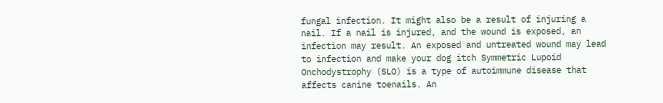fungal infection. It might also be a result of injuring a nail. If a nail is injured, and the wound is exposed, an infection may result. An exposed and untreated wound may lead to infection and make your dog itch Symmetric Lupoid Onchodystrophy (SLO) is a type of autoimmune disease that affects canine toenails. An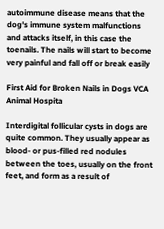autoimmune disease means that the dog's immune system malfunctions and attacks itself, in this case the toenails. The nails will start to become very painful and fall off or break easily

First Aid for Broken Nails in Dogs VCA Animal Hospita

Interdigital follicular cysts in dogs are quite common. They usually appear as blood- or pus-filled red nodules between the toes, usually on the front feet, and form as a result of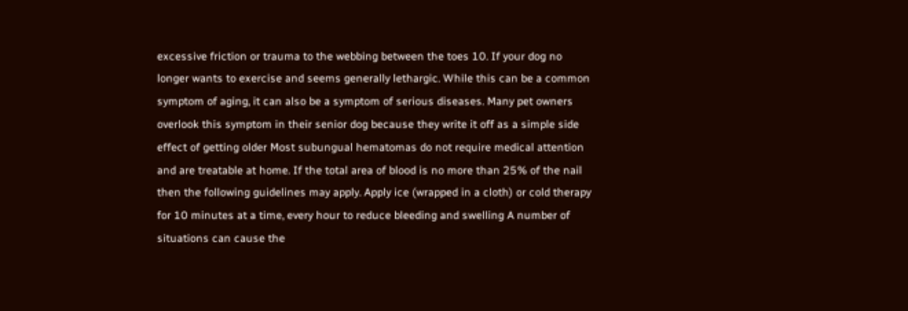excessive friction or trauma to the webbing between the toes 10. If your dog no longer wants to exercise and seems generally lethargic. While this can be a common symptom of aging, it can also be a symptom of serious diseases. Many pet owners overlook this symptom in their senior dog because they write it off as a simple side effect of getting older Most subungual hematomas do not require medical attention and are treatable at home. If the total area of blood is no more than 25% of the nail then the following guidelines may apply. Apply ice (wrapped in a cloth) or cold therapy for 10 minutes at a time, every hour to reduce bleeding and swelling A number of situations can cause the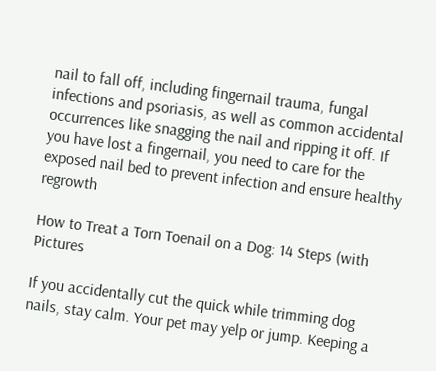nail to fall off, including fingernail trauma, fungal infections and psoriasis, as well as common accidental occurrences like snagging the nail and ripping it off. If you have lost a fingernail, you need to care for the exposed nail bed to prevent infection and ensure healthy regrowth

How to Treat a Torn Toenail on a Dog: 14 Steps (with Pictures

If you accidentally cut the quick while trimming dog nails, stay calm. Your pet may yelp or jump. Keeping a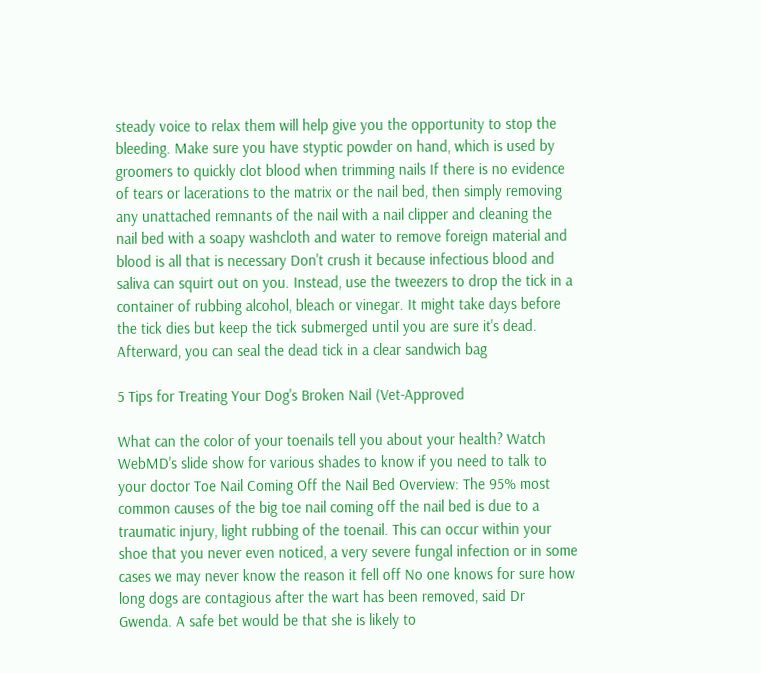steady voice to relax them will help give you the opportunity to stop the bleeding. Make sure you have styptic powder on hand, which is used by groomers to quickly clot blood when trimming nails If there is no evidence of tears or lacerations to the matrix or the nail bed, then simply removing any unattached remnants of the nail with a nail clipper and cleaning the nail bed with a soapy washcloth and water to remove foreign material and blood is all that is necessary Don't crush it because infectious blood and saliva can squirt out on you. Instead, use the tweezers to drop the tick in a container of rubbing alcohol, bleach or vinegar. It might take days before the tick dies but keep the tick submerged until you are sure it's dead. Afterward, you can seal the dead tick in a clear sandwich bag

5 Tips for Treating Your Dog's Broken Nail (Vet-Approved

What can the color of your toenails tell you about your health? Watch WebMD's slide show for various shades to know if you need to talk to your doctor Toe Nail Coming Off the Nail Bed Overview: The 95% most common causes of the big toe nail coming off the nail bed is due to a traumatic injury, light rubbing of the toenail. This can occur within your shoe that you never even noticed, a very severe fungal infection or in some cases we may never know the reason it fell off No one knows for sure how long dogs are contagious after the wart has been removed, said Dr Gwenda. A safe bet would be that she is likely to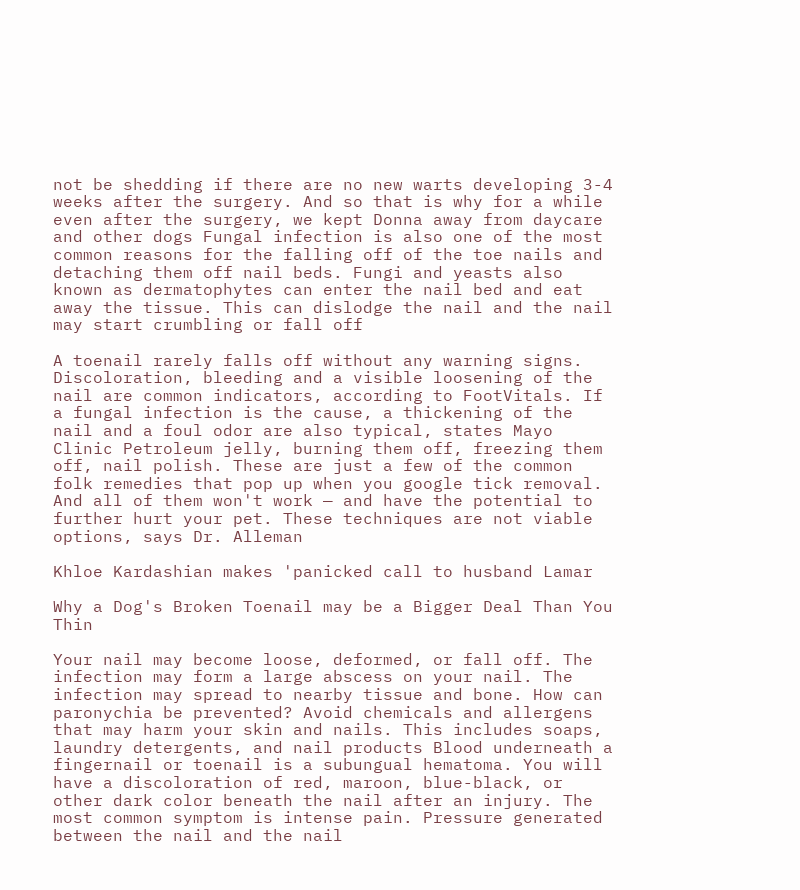not be shedding if there are no new warts developing 3-4 weeks after the surgery. And so that is why for a while even after the surgery, we kept Donna away from daycare and other dogs Fungal infection is also one of the most common reasons for the falling off of the toe nails and detaching them off nail beds. Fungi and yeasts also known as dermatophytes can enter the nail bed and eat away the tissue. This can dislodge the nail and the nail may start crumbling or fall off

A toenail rarely falls off without any warning signs. Discoloration, bleeding and a visible loosening of the nail are common indicators, according to FootVitals. If a fungal infection is the cause, a thickening of the nail and a foul odor are also typical, states Mayo Clinic Petroleum jelly, burning them off, freezing them off, nail polish. These are just a few of the common folk remedies that pop up when you google tick removal. And all of them won't work — and have the potential to further hurt your pet. These techniques are not viable options, says Dr. Alleman

Khloe Kardashian makes 'panicked call to husband Lamar

Why a Dog's Broken Toenail may be a Bigger Deal Than You Thin

Your nail may become loose, deformed, or fall off. The infection may form a large abscess on your nail. The infection may spread to nearby tissue and bone. How can paronychia be prevented? Avoid chemicals and allergens that may harm your skin and nails. This includes soaps, laundry detergents, and nail products Blood underneath a fingernail or toenail is a subungual hematoma. You will have a discoloration of red, maroon, blue-black, or other dark color beneath the nail after an injury. The most common symptom is intense pain. Pressure generated between the nail and the nail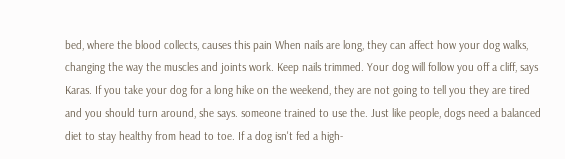bed, where the blood collects, causes this pain When nails are long, they can affect how your dog walks, changing the way the muscles and joints work. Keep nails trimmed. Your dog will follow you off a cliff, says Karas. If you take your dog for a long hike on the weekend, they are not going to tell you they are tired and you should turn around, she says. someone trained to use the. Just like people, dogs need a balanced diet to stay healthy from head to toe. If a dog isn't fed a high-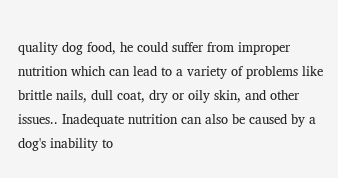quality dog food, he could suffer from improper nutrition which can lead to a variety of problems like brittle nails, dull coat, dry or oily skin, and other issues.. Inadequate nutrition can also be caused by a dog's inability to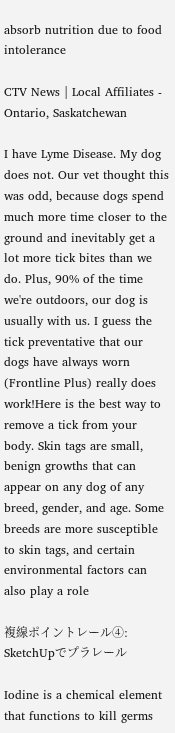absorb nutrition due to food intolerance

CTV News | Local Affiliates - Ontario, Saskatchewan

I have Lyme Disease. My dog does not. Our vet thought this was odd, because dogs spend much more time closer to the ground and inevitably get a lot more tick bites than we do. Plus, 90% of the time we're outdoors, our dog is usually with us. I guess the tick preventative that our dogs have always worn (Frontline Plus) really does work!Here is the best way to remove a tick from your body. Skin tags are small, benign growths that can appear on any dog of any breed, gender, and age. Some breeds are more susceptible to skin tags, and certain environmental factors can also play a role

複線ポイントレール④: SketchUpでプラレール

Iodine is a chemical element that functions to kill germs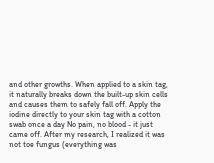and other growths. When applied to a skin tag, it naturally breaks down the built-up skin cells and causes them to safely fall off. Apply the iodine directly to your skin tag with a cotton swab once a day No pain, no blood - it just came off. After my research, I realized it was not toe fungus (everything was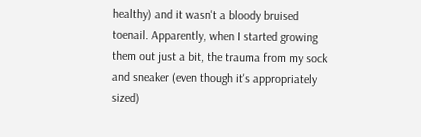healthy) and it wasn't a bloody bruised toenail. Apparently, when I started growing them out just a bit, the trauma from my sock and sneaker (even though it's appropriately sized)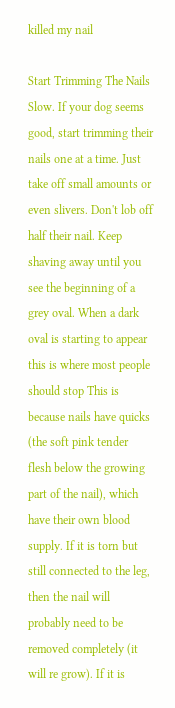killed my nail

Start Trimming The Nails Slow. If your dog seems good, start trimming their nails one at a time. Just take off small amounts or even slivers. Don't lob off half their nail. Keep shaving away until you see the beginning of a grey oval. When a dark oval is starting to appear this is where most people should stop This is because nails have quicks (the soft pink tender flesh below the growing part of the nail), which have their own blood supply. If it is torn but still connected to the leg, then the nail will probably need to be removed completely (it will re grow). If it is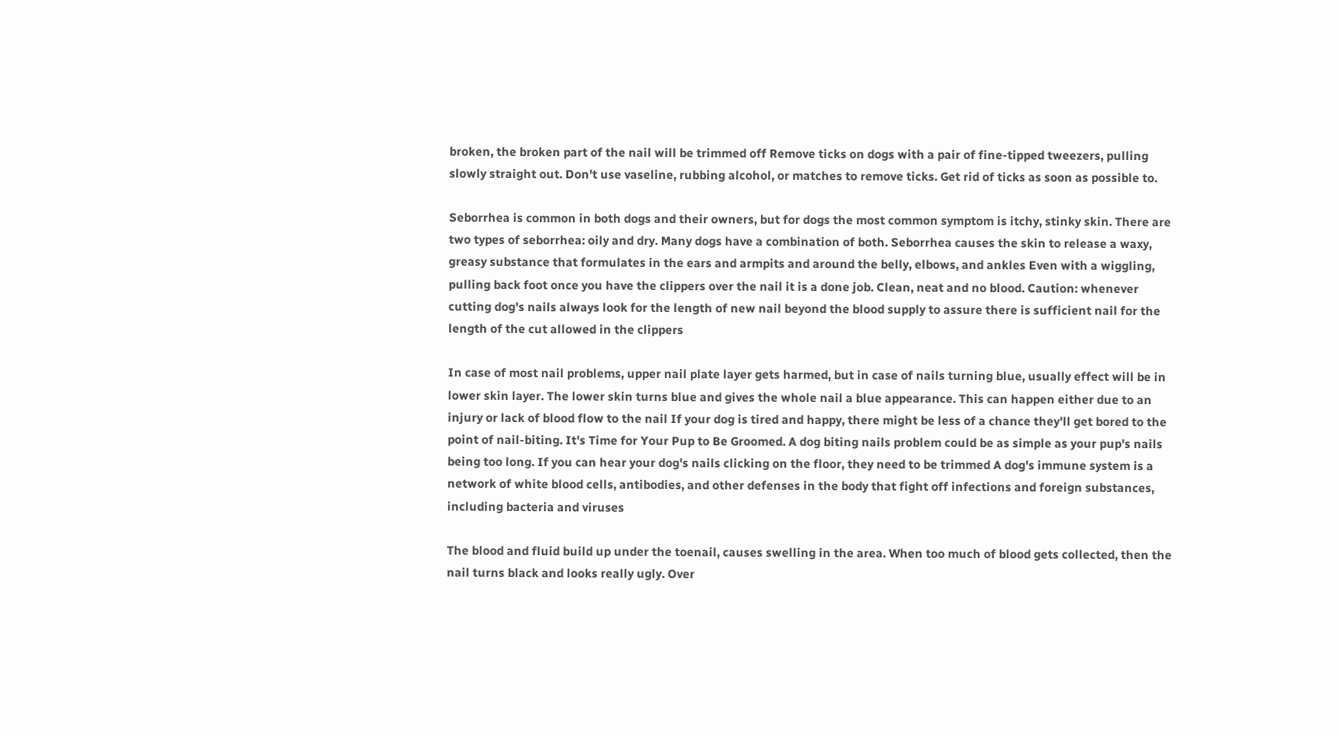broken, the broken part of the nail will be trimmed off Remove ticks on dogs with a pair of fine-tipped tweezers, pulling slowly straight out. Don't use vaseline, rubbing alcohol, or matches to remove ticks. Get rid of ticks as soon as possible to.

Seborrhea is common in both dogs and their owners, but for dogs the most common symptom is itchy, stinky skin. There are two types of seborrhea: oily and dry. Many dogs have a combination of both. Seborrhea causes the skin to release a waxy, greasy substance that formulates in the ears and armpits and around the belly, elbows, and ankles Even with a wiggling, pulling back foot once you have the clippers over the nail it is a done job. Clean, neat and no blood. Caution: whenever cutting dog's nails always look for the length of new nail beyond the blood supply to assure there is sufficient nail for the length of the cut allowed in the clippers

In case of most nail problems, upper nail plate layer gets harmed, but in case of nails turning blue, usually effect will be in lower skin layer. The lower skin turns blue and gives the whole nail a blue appearance. This can happen either due to an injury or lack of blood flow to the nail If your dog is tired and happy, there might be less of a chance they'll get bored to the point of nail-biting. It's Time for Your Pup to Be Groomed. A dog biting nails problem could be as simple as your pup's nails being too long. If you can hear your dog's nails clicking on the floor, they need to be trimmed A dog's immune system is a network of white blood cells, antibodies, and other defenses in the body that fight off infections and foreign substances, including bacteria and viruses

The blood and fluid build up under the toenail, causes swelling in the area. When too much of blood gets collected, then the nail turns black and looks really ugly. Over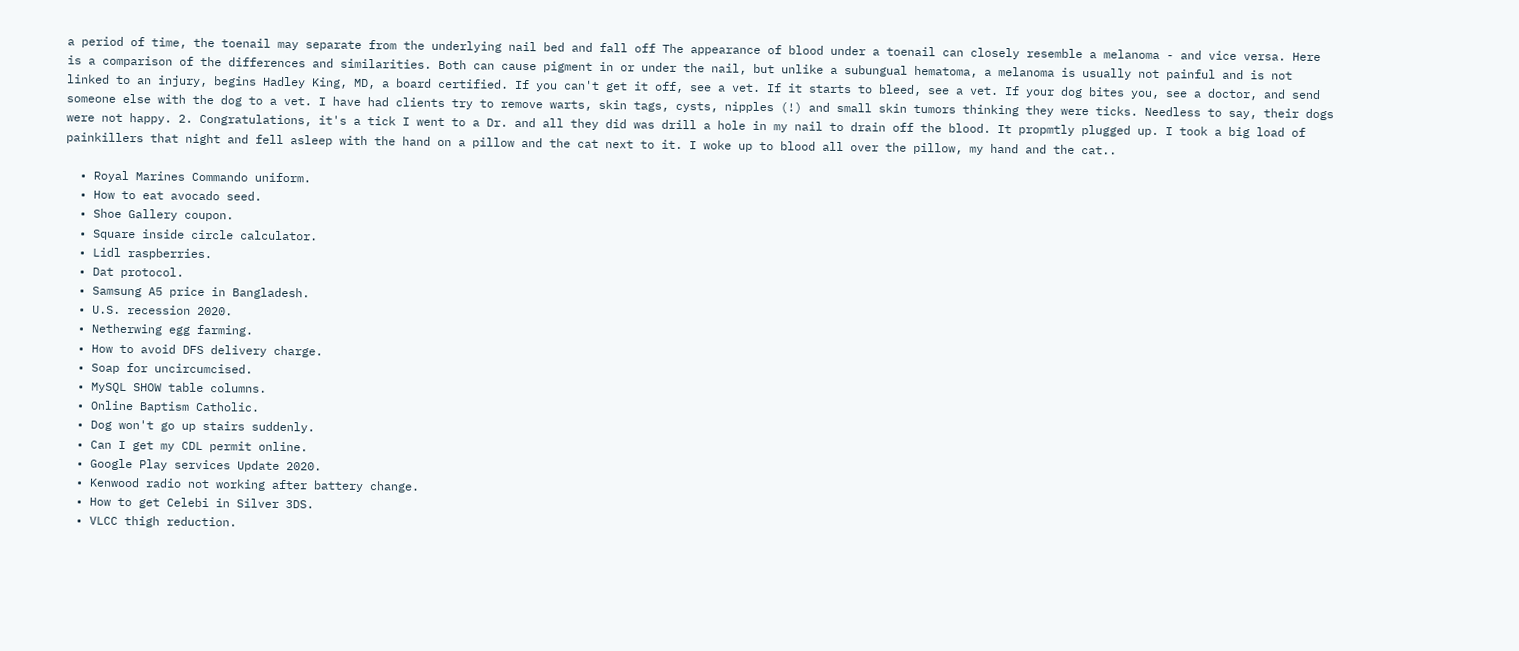a period of time, the toenail may separate from the underlying nail bed and fall off The appearance of blood under a toenail can closely resemble a melanoma - and vice versa. Here is a comparison of the differences and similarities. Both can cause pigment in or under the nail, but unlike a subungual hematoma, a melanoma is usually not painful and is not linked to an injury, begins Hadley King, MD, a board certified. If you can't get it off, see a vet. If it starts to bleed, see a vet. If your dog bites you, see a doctor, and send someone else with the dog to a vet. I have had clients try to remove warts, skin tags, cysts, nipples (!) and small skin tumors thinking they were ticks. Needless to say, their dogs were not happy. 2. Congratulations, it's a tick I went to a Dr. and all they did was drill a hole in my nail to drain off the blood. It propmtly plugged up. I took a big load of painkillers that night and fell asleep with the hand on a pillow and the cat next to it. I woke up to blood all over the pillow, my hand and the cat..

  • Royal Marines Commando uniform.
  • How to eat avocado seed.
  • Shoe Gallery coupon.
  • Square inside circle calculator.
  • Lidl raspberries.
  • Dat protocol.
  • Samsung A5 price in Bangladesh.
  • U.S. recession 2020.
  • Netherwing egg farming.
  • How to avoid DFS delivery charge.
  • Soap for uncircumcised.
  • MySQL SHOW table columns.
  • Online Baptism Catholic.
  • Dog won't go up stairs suddenly.
  • Can I get my CDL permit online.
  • Google Play services Update 2020.
  • Kenwood radio not working after battery change.
  • How to get Celebi in Silver 3DS.
  • VLCC thigh reduction.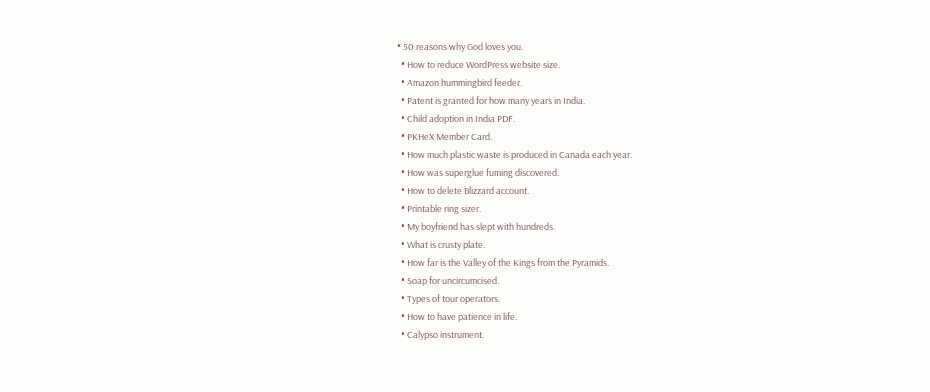• 50 reasons why God loves you.
  • How to reduce WordPress website size.
  • Amazon hummingbird feeder.
  • Patent is granted for how many years in India.
  • Child adoption in India PDF.
  • PKHeX Member Card.
  • How much plastic waste is produced in Canada each year.
  • How was superglue fuming discovered.
  • How to delete Blizzard account.
  • Printable ring sizer.
  • My boyfriend has slept with hundreds.
  • What is crusty plate.
  • How far is the Valley of the Kings from the Pyramids.
  • Soap for uncircumcised.
  • Types of tour operators.
  • How to have patience in life.
  • Calypso instrument.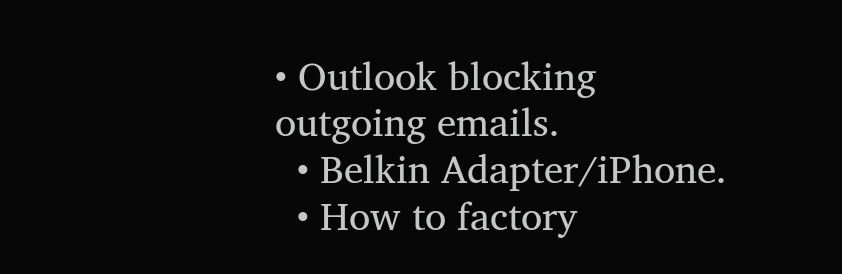• Outlook blocking outgoing emails.
  • Belkin Adapter/iPhone.
  • How to factory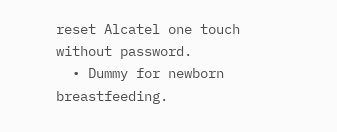reset Alcatel one touch without password.
  • Dummy for newborn breastfeeding.